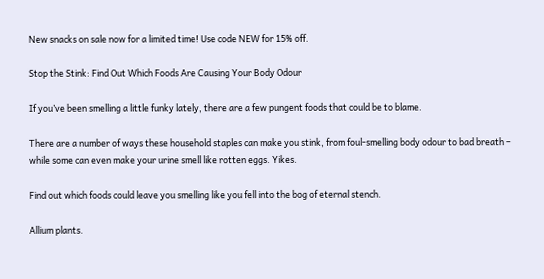New snacks on sale now for a limited time! Use code NEW for 15% off.

Stop the Stink: Find Out Which Foods Are Causing Your Body Odour

If you’ve been smelling a little funky lately, there are a few pungent foods that could be to blame.

There are a number of ways these household staples can make you stink, from foul-smelling body odour to bad breath – while some can even make your urine smell like rotten eggs. Yikes.

Find out which foods could leave you smelling like you fell into the bog of eternal stench.

Allium plants.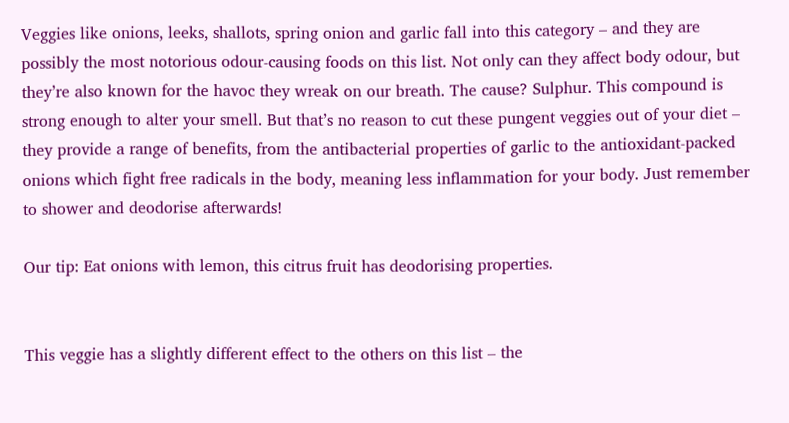Veggies like onions, leeks, shallots, spring onion and garlic fall into this category – and they are possibly the most notorious odour-causing foods on this list. Not only can they affect body odour, but they’re also known for the havoc they wreak on our breath. The cause? Sulphur. This compound is strong enough to alter your smell. But that’s no reason to cut these pungent veggies out of your diet – they provide a range of benefits, from the antibacterial properties of garlic to the antioxidant-packed onions which fight free radicals in the body, meaning less inflammation for your body. Just remember to shower and deodorise afterwards!

Our tip: Eat onions with lemon, this citrus fruit has deodorising properties.


This veggie has a slightly different effect to the others on this list – the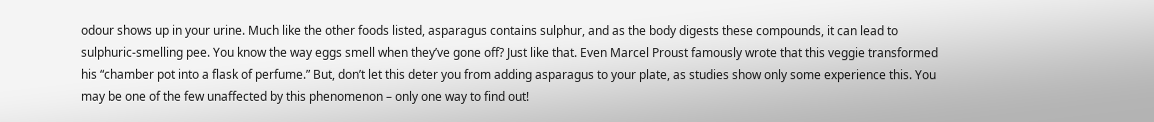odour shows up in your urine. Much like the other foods listed, asparagus contains sulphur, and as the body digests these compounds, it can lead to sulphuric-smelling pee. You know the way eggs smell when they’ve gone off? Just like that. Even Marcel Proust famously wrote that this veggie transformed his “chamber pot into a flask of perfume.” But, don’t let this deter you from adding asparagus to your plate, as studies show only some experience this. You may be one of the few unaffected by this phenomenon – only one way to find out!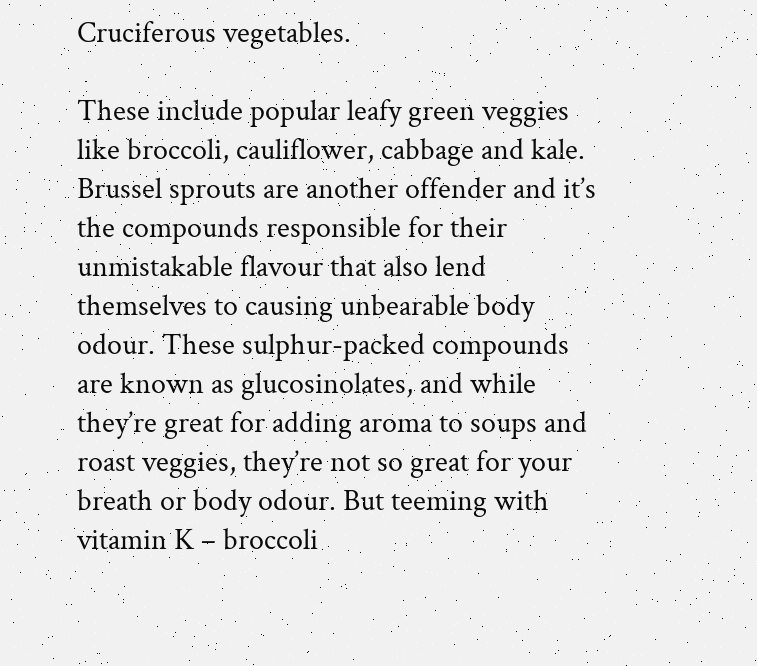Cruciferous vegetables.

These include popular leafy green veggies like broccoli, cauliflower, cabbage and kale. Brussel sprouts are another offender and it’s the compounds responsible for their unmistakable flavour that also lend themselves to causing unbearable body odour. These sulphur-packed compounds are known as glucosinolates, and while they’re great for adding aroma to soups and roast veggies, they’re not so great for your breath or body odour. But teeming with vitamin K – broccoli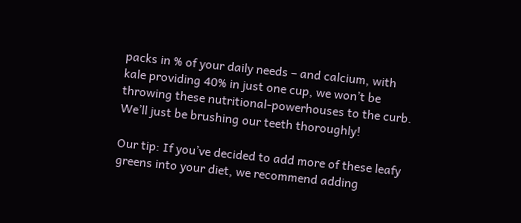packs in % of your daily needs – and calcium, with kale providing 40% in just one cup, we won’t be throwing these nutritional-powerhouses to the curb. We’ll just be brushing our teeth thoroughly!

Our tip: If you’ve decided to add more of these leafy greens into your diet, we recommend adding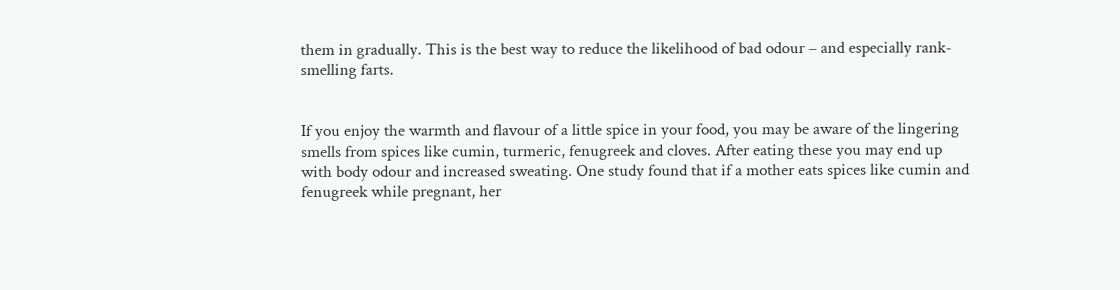them in gradually. This is the best way to reduce the likelihood of bad odour – and especially rank-smelling farts.


If you enjoy the warmth and flavour of a little spice in your food, you may be aware of the lingering smells from spices like cumin, turmeric, fenugreek and cloves. After eating these you may end up with body odour and increased sweating. One study found that if a mother eats spices like cumin and fenugreek while pregnant, her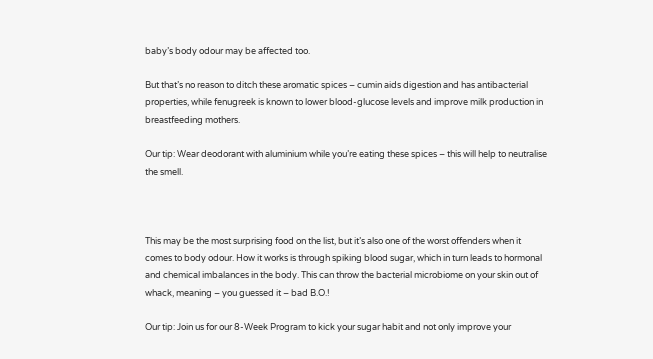baby’s body odour may be affected too.

But that’s no reason to ditch these aromatic spices – cumin aids digestion and has antibacterial properties, while fenugreek is known to lower blood-glucose levels and improve milk production in breastfeeding mothers.

Our tip: Wear deodorant with aluminium while you’re eating these spices – this will help to neutralise the smell.



This may be the most surprising food on the list, but it’s also one of the worst offenders when it comes to body odour. How it works is through spiking blood sugar, which in turn leads to hormonal and chemical imbalances in the body. This can throw the bacterial microbiome on your skin out of whack, meaning – you guessed it – bad B.O.!

Our tip: Join us for our 8-Week Program to kick your sugar habit and not only improve your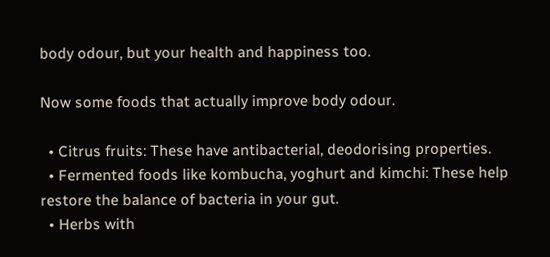body odour, but your health and happiness too.

Now some foods that actually improve body odour.

  • Citrus fruits: These have antibacterial, deodorising properties.
  • Fermented foods like kombucha, yoghurt and kimchi: These help restore the balance of bacteria in your gut.
  • Herbs with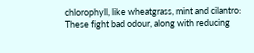chlorophyll, like wheatgrass, mint and cilantro: These fight bad odour, along with reducing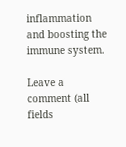inflammation and boosting the immune system.

Leave a comment (all fields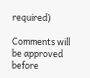required)

Comments will be approved before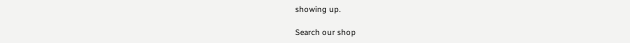showing up.

Search our shop